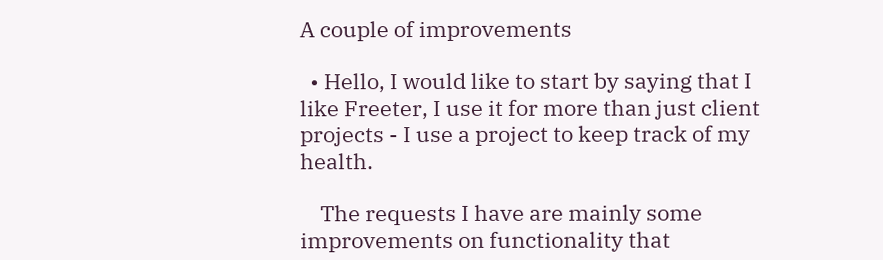A couple of improvements

  • Hello, I would like to start by saying that I like Freeter, I use it for more than just client projects - I use a project to keep track of my health.

    The requests I have are mainly some improvements on functionality that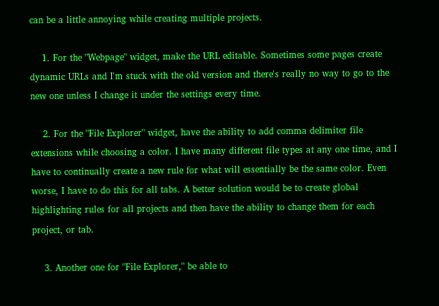can be a little annoying while creating multiple projects.

    1. For the "Webpage" widget, make the URL editable. Sometimes some pages create dynamic URLs and I'm stuck with the old version and there's really no way to go to the new one unless I change it under the settings every time.

    2. For the "File Explorer" widget, have the ability to add comma delimiter file extensions while choosing a color. I have many different file types at any one time, and I have to continually create a new rule for what will essentially be the same color. Even worse, I have to do this for all tabs. A better solution would be to create global highlighting rules for all projects and then have the ability to change them for each project, or tab.

    3. Another one for "File Explorer," be able to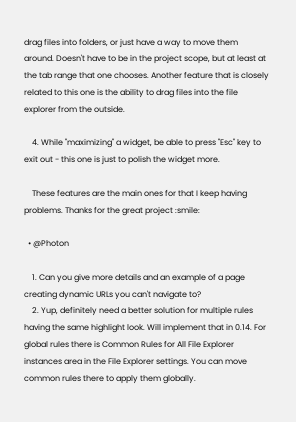drag files into folders, or just have a way to move them around. Doesn't have to be in the project scope, but at least at the tab range that one chooses. Another feature that is closely related to this one is the ability to drag files into the file explorer from the outside.

    4. While "maximizing" a widget, be able to press "Esc" key to exit out - this one is just to polish the widget more.

    These features are the main ones for that I keep having problems. Thanks for the great project :smile:

  • @Photon

    1. Can you give more details and an example of a page creating dynamic URLs you can't navigate to?
    2. Yup, definitely need a better solution for multiple rules having the same highlight look. Will implement that in 0.14. For global rules there is Common Rules for All File Explorer instances area in the File Explorer settings. You can move common rules there to apply them globally.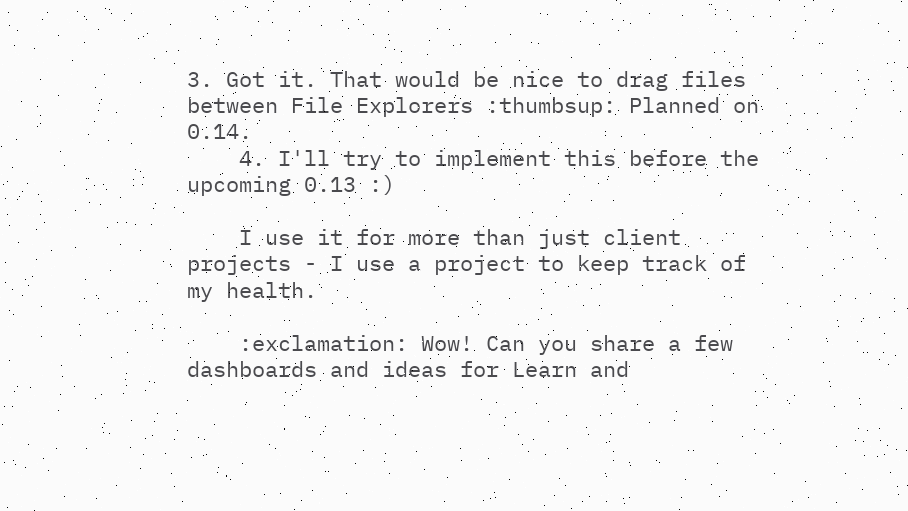3. Got it. That would be nice to drag files between File Explorers :thumbsup: Planned on 0.14.
    4. I'll try to implement this before the upcoming 0.13 :)

    I use it for more than just client projects - I use a project to keep track of my health.

    :exclamation: Wow! Can you share a few dashboards and ideas for Learn and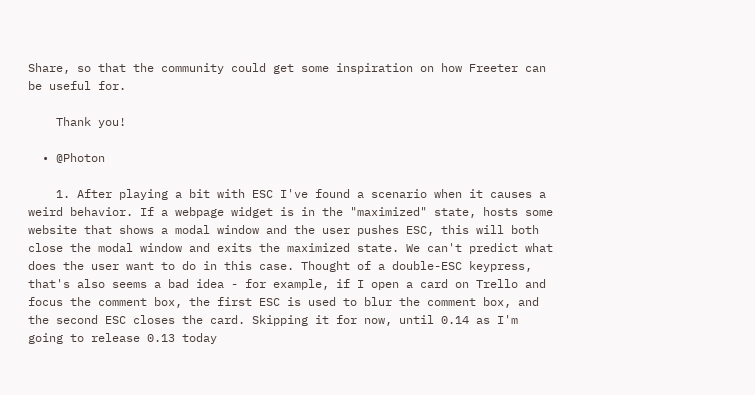Share, so that the community could get some inspiration on how Freeter can be useful for.

    Thank you!

  • @Photon

    1. After playing a bit with ESC I've found a scenario when it causes a weird behavior. If a webpage widget is in the "maximized" state, hosts some website that shows a modal window and the user pushes ESC, this will both close the modal window and exits the maximized state. We can't predict what does the user want to do in this case. Thought of a double-ESC keypress, that's also seems a bad idea - for example, if I open a card on Trello and focus the comment box, the first ESC is used to blur the comment box, and the second ESC closes the card. Skipping it for now, until 0.14 as I'm going to release 0.13 today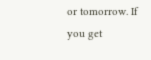or tomorrow. If you get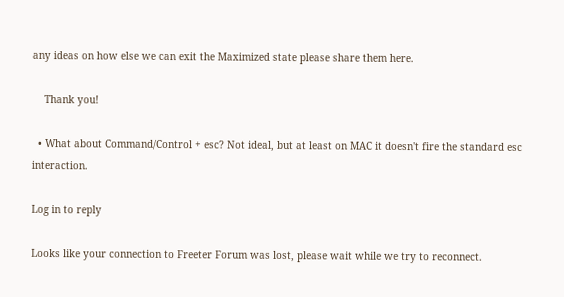any ideas on how else we can exit the Maximized state please share them here.

    Thank you!

  • What about Command/Control + esc? Not ideal, but at least on MAC it doesn't fire the standard esc interaction.

Log in to reply

Looks like your connection to Freeter Forum was lost, please wait while we try to reconnect.